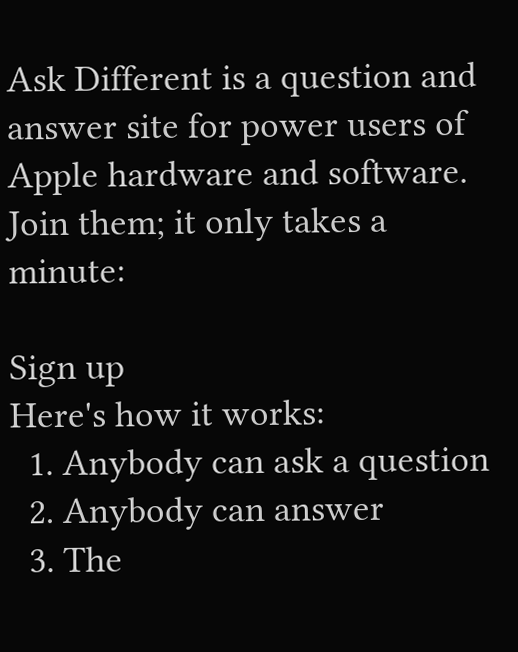Ask Different is a question and answer site for power users of Apple hardware and software. Join them; it only takes a minute:

Sign up
Here's how it works:
  1. Anybody can ask a question
  2. Anybody can answer
  3. The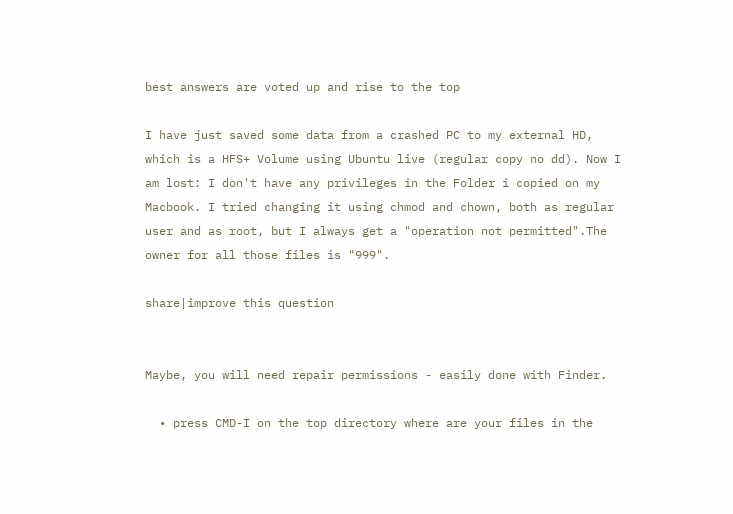best answers are voted up and rise to the top

I have just saved some data from a crashed PC to my external HD, which is a HFS+ Volume using Ubuntu live (regular copy no dd). Now I am lost: I don't have any privileges in the Folder i copied on my Macbook. I tried changing it using chmod and chown, both as regular user and as root, but I always get a "operation not permitted".The owner for all those files is "999".

share|improve this question


Maybe, you will need repair permissions - easily done with Finder.

  • press CMD-I on the top directory where are your files in the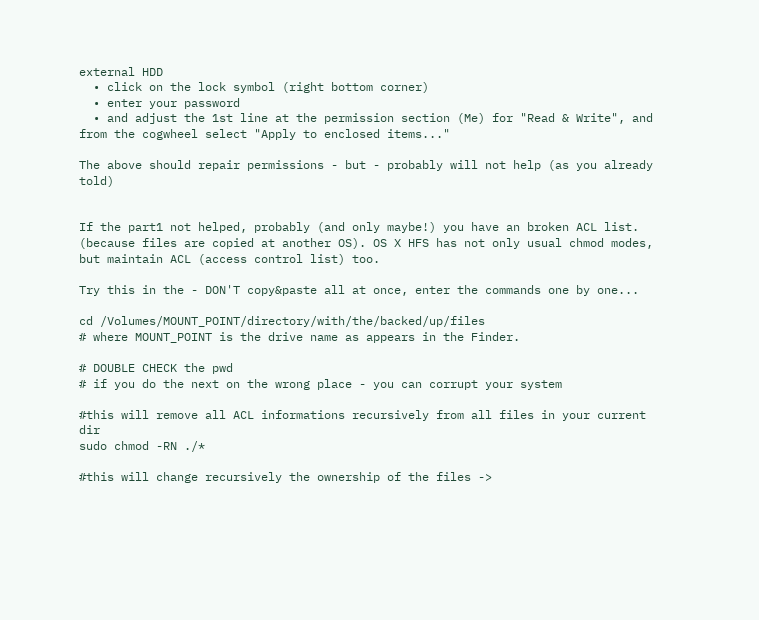external HDD
  • click on the lock symbol (right bottom corner)
  • enter your password
  • and adjust the 1st line at the permission section (Me) for "Read & Write", and from the cogwheel select "Apply to enclosed items..."

The above should repair permissions - but - probably will not help (as you already told)


If the part1 not helped, probably (and only maybe!) you have an broken ACL list. (because files are copied at another OS). OS X HFS has not only usual chmod modes, but maintain ACL (access control list) too.

Try this in the - DON'T copy&paste all at once, enter the commands one by one...

cd /Volumes/MOUNT_POINT/directory/with/the/backed/up/files
# where MOUNT_POINT is the drive name as appears in the Finder.

# DOUBLE CHECK the pwd
# if you do the next on the wrong place - you can corrupt your system

#this will remove all ACL informations recursively from all files in your current dir
sudo chmod -RN ./*

#this will change recursively the ownership of the files ->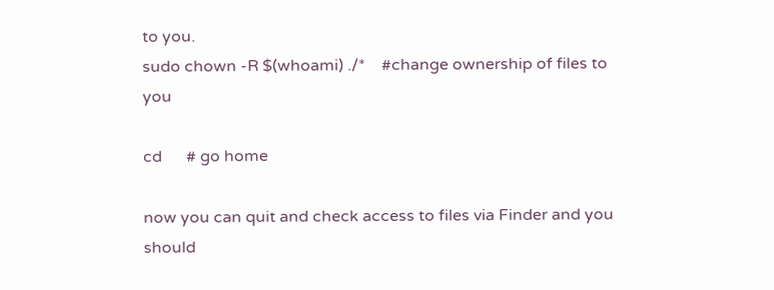to you.
sudo chown -R $(whoami) ./*    #change ownership of files to you

cd      # go home

now you can quit and check access to files via Finder and you should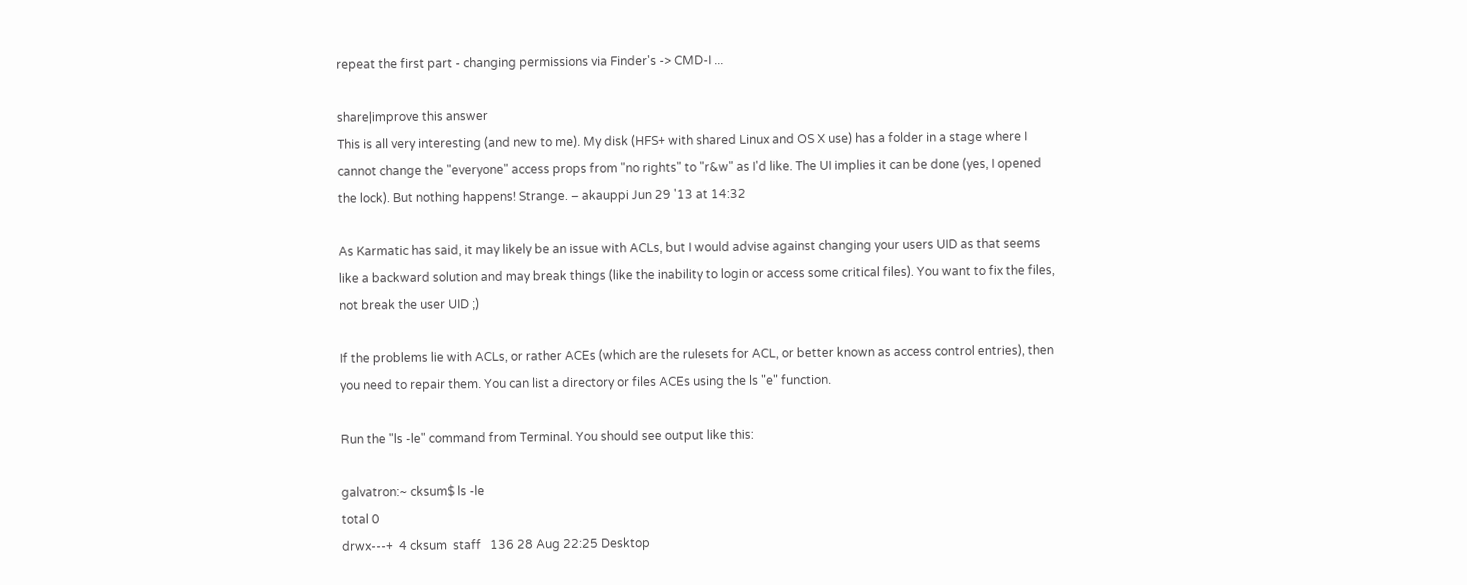repeat the first part - changing permissions via Finder's -> CMD-I ...

share|improve this answer
This is all very interesting (and new to me). My disk (HFS+ with shared Linux and OS X use) has a folder in a stage where I cannot change the "everyone" access props from "no rights" to "r&w" as I'd like. The UI implies it can be done (yes, I opened the lock). But nothing happens! Strange. – akauppi Jun 29 '13 at 14:32

As Karmatic has said, it may likely be an issue with ACLs, but I would advise against changing your users UID as that seems like a backward solution and may break things (like the inability to login or access some critical files). You want to fix the files, not break the user UID ;)

If the problems lie with ACLs, or rather ACEs (which are the rulesets for ACL, or better known as access control entries), then you need to repair them. You can list a directory or files ACEs using the ls "e" function.

Run the "ls -le" command from Terminal. You should see output like this:

galvatron:~ cksum$ ls -le
total 0
drwx---+  4 cksum  staff   136 28 Aug 22:25 Desktop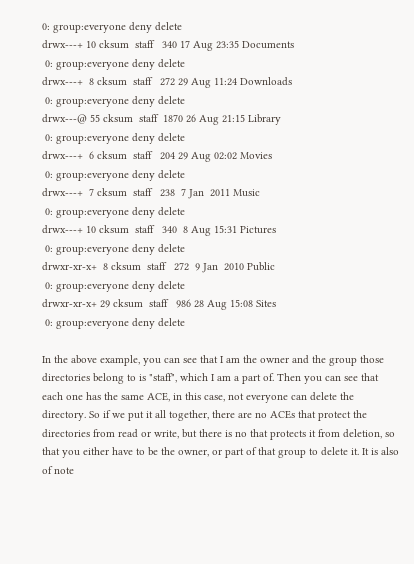0: group:everyone deny delete
drwx---+ 10 cksum  staff   340 17 Aug 23:35 Documents
 0: group:everyone deny delete
drwx---+  8 cksum  staff   272 29 Aug 11:24 Downloads
 0: group:everyone deny delete
drwx---@ 55 cksum  staff  1870 26 Aug 21:15 Library
 0: group:everyone deny delete
drwx---+  6 cksum  staff   204 29 Aug 02:02 Movies
 0: group:everyone deny delete
drwx---+  7 cksum  staff   238  7 Jan  2011 Music
 0: group:everyone deny delete
drwx---+ 10 cksum  staff   340  8 Aug 15:31 Pictures
 0: group:everyone deny delete
drwxr-xr-x+  8 cksum  staff   272  9 Jan  2010 Public
 0: group:everyone deny delete
drwxr-xr-x+ 29 cksum  staff   986 28 Aug 15:08 Sites
 0: group:everyone deny delete

In the above example, you can see that I am the owner and the group those directories belong to is "staff", which I am a part of. Then you can see that each one has the same ACE, in this case, not everyone can delete the directory. So if we put it all together, there are no ACEs that protect the directories from read or write, but there is no that protects it from deletion, so that you either have to be the owner, or part of that group to delete it. It is also of note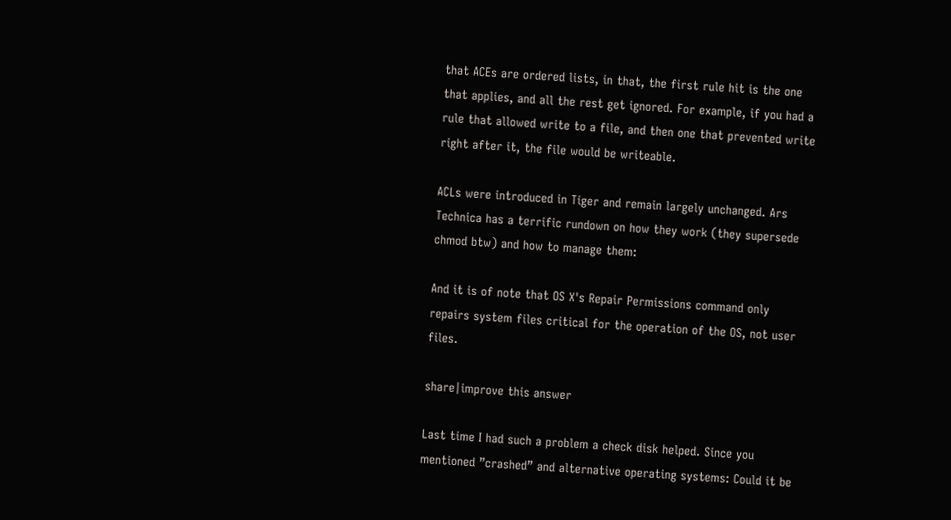that ACEs are ordered lists, in that, the first rule hit is the one that applies, and all the rest get ignored. For example, if you had a rule that allowed write to a file, and then one that prevented write right after it, the file would be writeable.

ACLs were introduced in Tiger and remain largely unchanged. Ars Technica has a terrific rundown on how they work (they supersede chmod btw) and how to manage them:

And it is of note that OS X's Repair Permissions command only repairs system files critical for the operation of the OS, not user files.

share|improve this answer

Last time I had such a problem a check disk helped. Since you mentioned ”crashed” and alternative operating systems: Could it be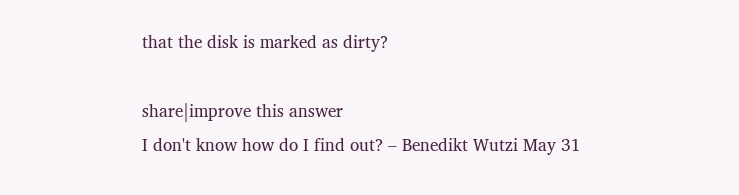that the disk is marked as dirty?

share|improve this answer
I don't know how do I find out? – Benedikt Wutzi May 31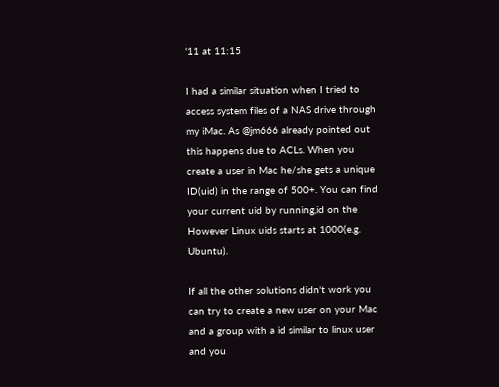'11 at 11:15

I had a similar situation when I tried to access system files of a NAS drive through my iMac. As @jm666 already pointed out this happens due to ACLs. When you create a user in Mac he/she gets a unique ID(uid) in the range of 500+. You can find your current uid by running,id on the However Linux uids starts at 1000(e.g. Ubuntu).

If all the other solutions didn't work you can try to create a new user on your Mac and a group with a id similar to linux user and you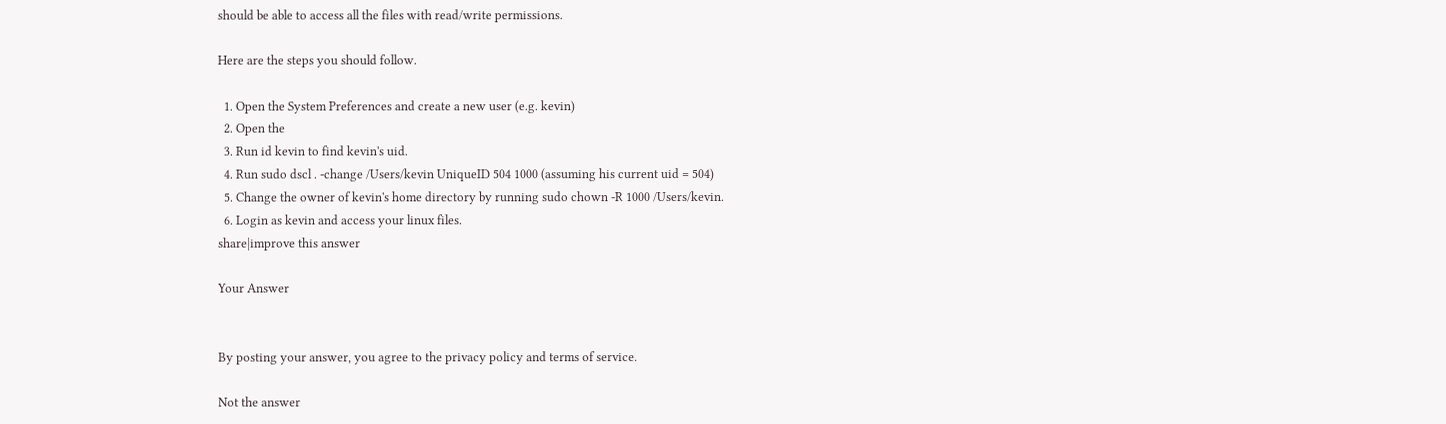should be able to access all the files with read/write permissions.

Here are the steps you should follow.

  1. Open the System Preferences and create a new user (e.g. kevin)
  2. Open the
  3. Run id kevin to find kevin's uid.
  4. Run sudo dscl . -change /Users/kevin UniqueID 504 1000 (assuming his current uid = 504)
  5. Change the owner of kevin's home directory by running sudo chown -R 1000 /Users/kevin.
  6. Login as kevin and access your linux files.
share|improve this answer

Your Answer


By posting your answer, you agree to the privacy policy and terms of service.

Not the answer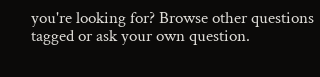you're looking for? Browse other questions tagged or ask your own question.